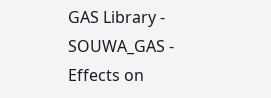GAS Library - SOUWA_GAS - Effects on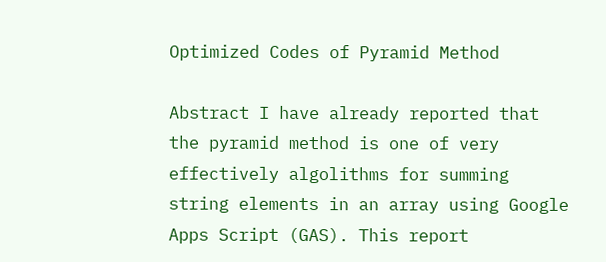Optimized Codes of Pyramid Method

Abstract I have already reported that the pyramid method is one of very effectively algolithms for summing string elements in an array using Google Apps Script (GAS). This report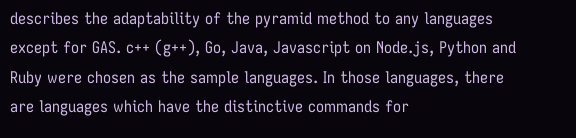describes the adaptability of the pyramid method to any languages except for GAS. c++ (g++), Go, Java, Javascript on Node.js, Python and Ruby were chosen as the sample languages. In those languages, there are languages which have the distinctive commands for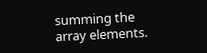summing the array elements.